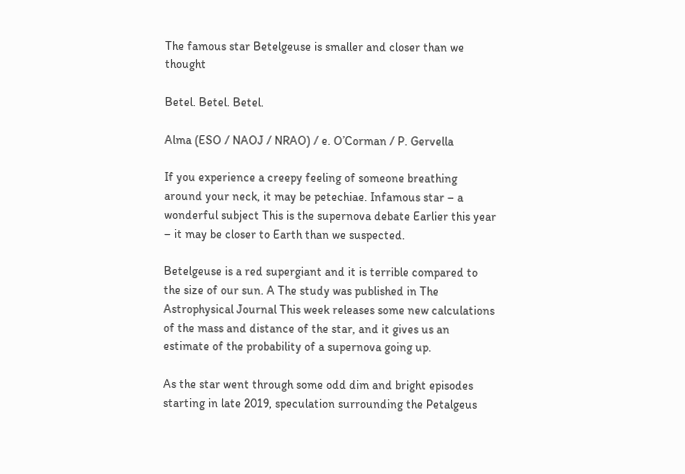The famous star Betelgeuse is smaller and closer than we thought

Betel. Betel. Betel.

Alma (ESO / NAOJ / NRAO) / e. O’Corman / P. Gervella

If you experience a creepy feeling of someone breathing around your neck, it may be petechiae. Infamous star – a wonderful subject This is the supernova debate Earlier this year – it may be closer to Earth than we suspected.

Betelgeuse is a red supergiant and it is terrible compared to the size of our sun. A The study was published in The Astrophysical Journal This week releases some new calculations of the mass and distance of the star, and it gives us an estimate of the probability of a supernova going up.

As the star went through some odd dim and bright episodes starting in late 2019, speculation surrounding the Petalgeus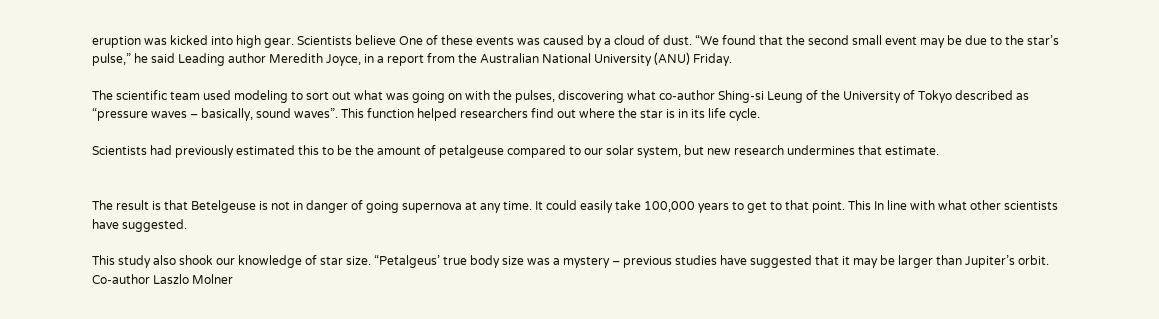eruption was kicked into high gear. Scientists believe One of these events was caused by a cloud of dust. “We found that the second small event may be due to the star’s pulse,” he said Leading author Meredith Joyce, in a report from the Australian National University (ANU) Friday.

The scientific team used modeling to sort out what was going on with the pulses, discovering what co-author Shing-si Leung of the University of Tokyo described as “pressure waves – basically, sound waves”. This function helped researchers find out where the star is in its life cycle.

Scientists had previously estimated this to be the amount of petalgeuse compared to our solar system, but new research undermines that estimate.


The result is that Betelgeuse is not in danger of going supernova at any time. It could easily take 100,000 years to get to that point. This In line with what other scientists have suggested.

This study also shook our knowledge of star size. “Petalgeus’ true body size was a mystery – previous studies have suggested that it may be larger than Jupiter’s orbit. Co-author Laszlo Molner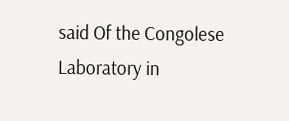said Of the Congolese Laboratory in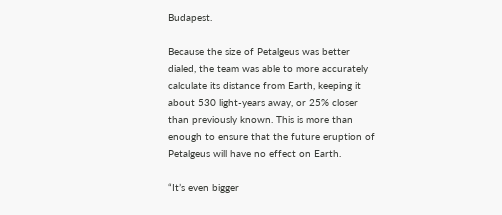Budapest.

Because the size of Petalgeus was better dialed, the team was able to more accurately calculate its distance from Earth, keeping it about 530 light-years away, or 25% closer than previously known. This is more than enough to ensure that the future eruption of Petalgeus will have no effect on Earth.

“It’s even bigger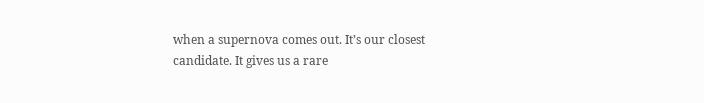when a supernova comes out. It’s our closest candidate. It gives us a rare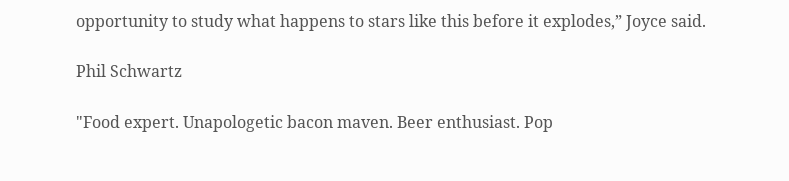opportunity to study what happens to stars like this before it explodes,” Joyce said.

Phil Schwartz

"Food expert. Unapologetic bacon maven. Beer enthusiast. Pop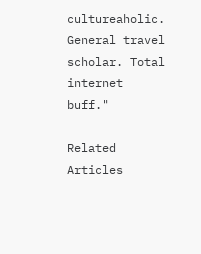cultureaholic. General travel scholar. Total internet buff."

Related Articles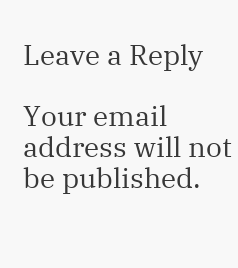Leave a Reply

Your email address will not be published.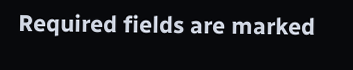Required fields are marked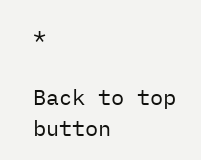*

Back to top button